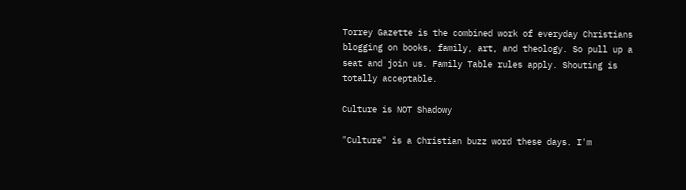Torrey Gazette is the combined work of everyday Christians blogging on books, family, art, and theology. So pull up a seat and join us. Family Table rules apply. Shouting is totally acceptable.

Culture is NOT Shadowy

"Culture" is a Christian buzz word these days. I'm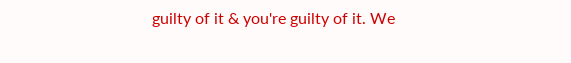guilty of it & you're guilty of it. We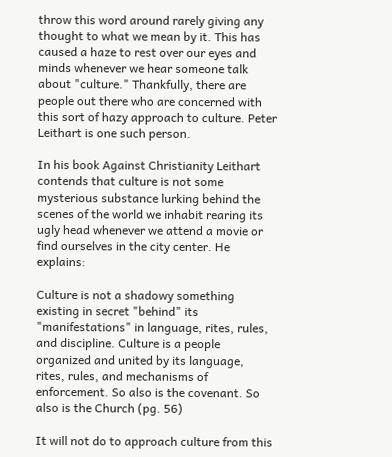throw this word around rarely giving any thought to what we mean by it. This has caused a haze to rest over our eyes and minds whenever we hear someone talk about "culture." Thankfully, there are people out there who are concerned with this sort of hazy approach to culture. Peter Leithart is one such person.

In his book Against Christianity Leithart contends that culture is not some mysterious substance lurking behind the scenes of the world we inhabit rearing its ugly head whenever we attend a movie or find ourselves in the city center. He explains:

Culture is not a shadowy something existing in secret "behind" its "manifestations" in language, rites, rules, and discipline. Culture is a people organized and united by its language, rites, rules, and mechanisms of enforcement. So also is the covenant. So also is the Church (pg. 56)

It will not do to approach culture from this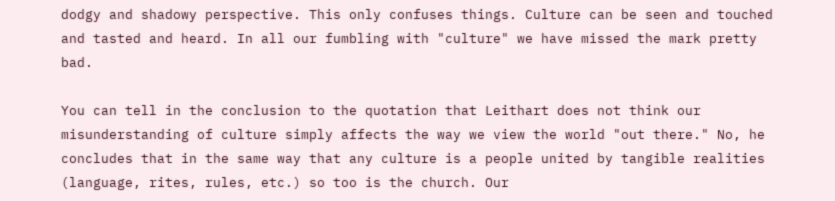dodgy and shadowy perspective. This only confuses things. Culture can be seen and touched and tasted and heard. In all our fumbling with "culture" we have missed the mark pretty bad.

You can tell in the conclusion to the quotation that Leithart does not think our misunderstanding of culture simply affects the way we view the world "out there." No, he concludes that in the same way that any culture is a people united by tangible realities (language, rites, rules, etc.) so too is the church. Our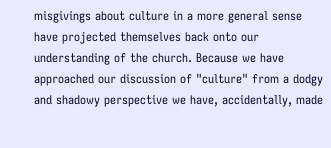misgivings about culture in a more general sense have projected themselves back onto our understanding of the church. Because we have approached our discussion of "culture" from a dodgy and shadowy perspective we have, accidentally, made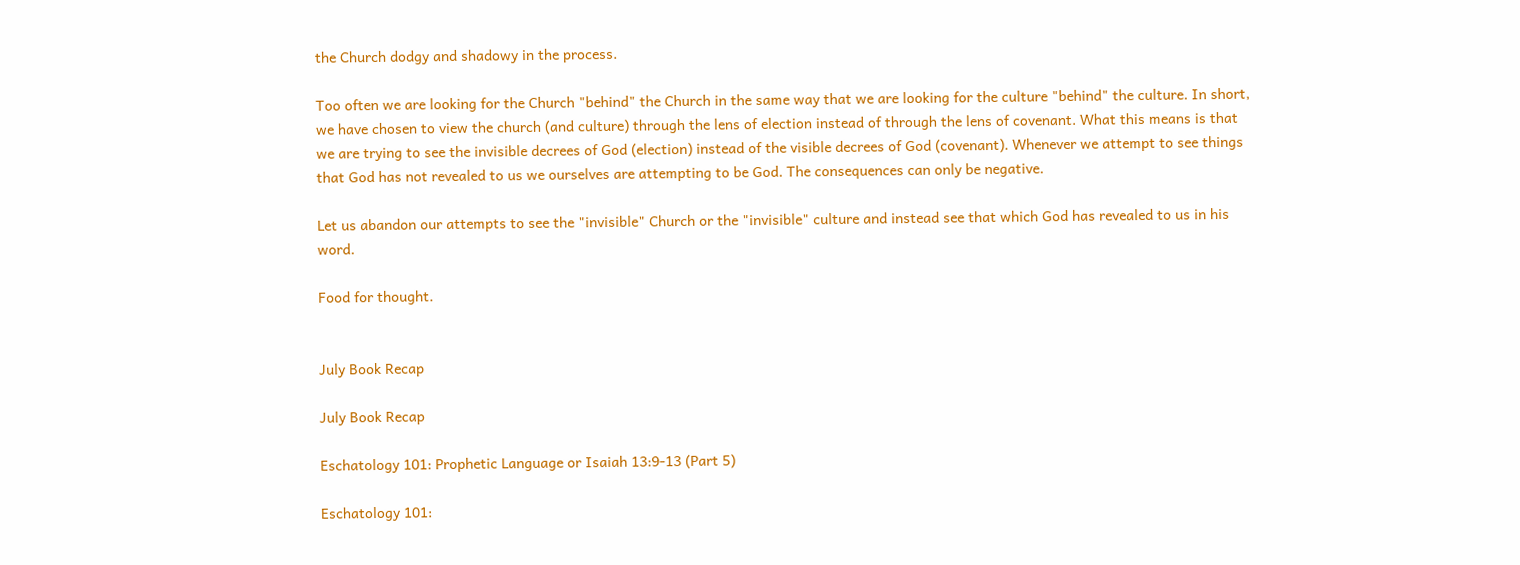the Church dodgy and shadowy in the process.

Too often we are looking for the Church "behind" the Church in the same way that we are looking for the culture "behind" the culture. In short, we have chosen to view the church (and culture) through the lens of election instead of through the lens of covenant. What this means is that we are trying to see the invisible decrees of God (election) instead of the visible decrees of God (covenant). Whenever we attempt to see things that God has not revealed to us we ourselves are attempting to be God. The consequences can only be negative.

Let us abandon our attempts to see the "invisible" Church or the "invisible" culture and instead see that which God has revealed to us in his word.

Food for thought.


July Book Recap

July Book Recap

Eschatology 101: Prophetic Language or Isaiah 13:9-13 (Part 5)

Eschatology 101: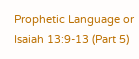Prophetic Language or Isaiah 13:9-13 (Part 5)